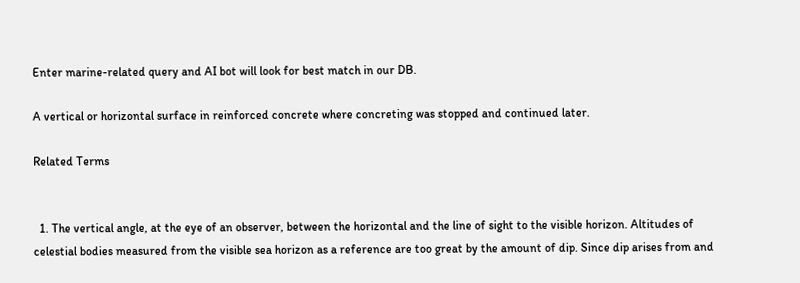Enter marine-related query and AI bot will look for best match in our DB.

A vertical or horizontal surface in reinforced concrete where concreting was stopped and continued later.

Related Terms


  1. The vertical angle, at the eye of an observer, between the horizontal and the line of sight to the visible horizon. Altitudes of celestial bodies measured from the visible sea horizon as a reference are too great by the amount of dip. Since dip arises from and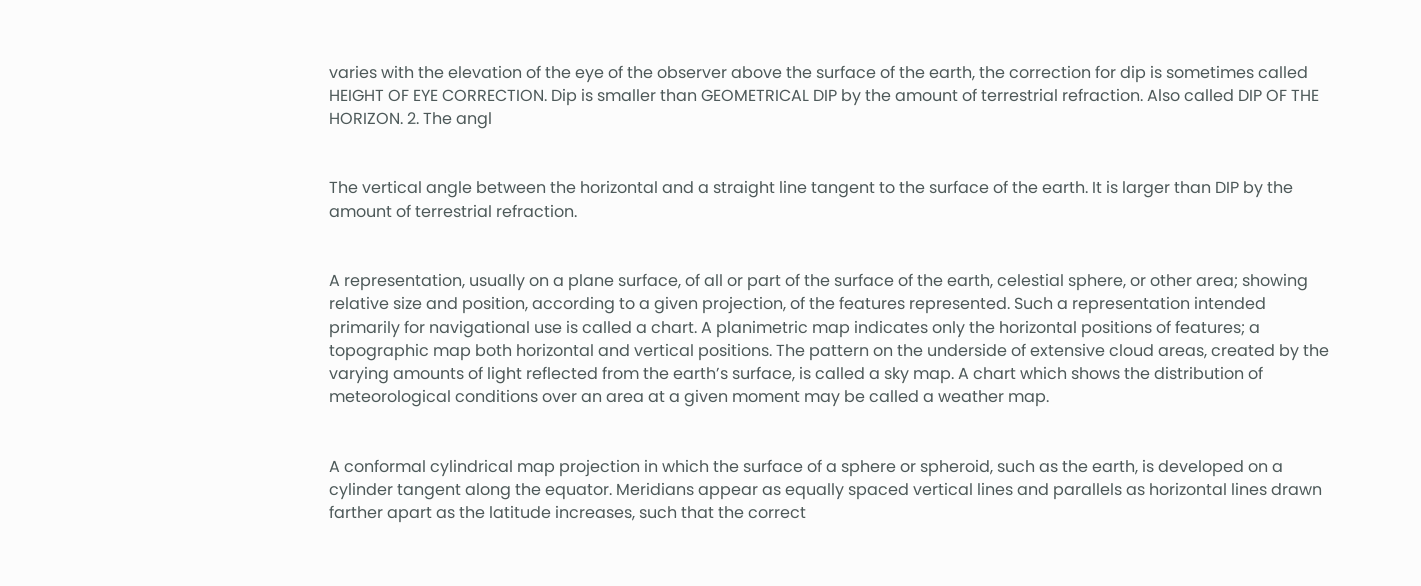varies with the elevation of the eye of the observer above the surface of the earth, the correction for dip is sometimes called HEIGHT OF EYE CORRECTION. Dip is smaller than GEOMETRICAL DIP by the amount of terrestrial refraction. Also called DIP OF THE HORIZON. 2. The angl


The vertical angle between the horizontal and a straight line tangent to the surface of the earth. It is larger than DIP by the amount of terrestrial refraction.


A representation, usually on a plane surface, of all or part of the surface of the earth, celestial sphere, or other area; showing relative size and position, according to a given projection, of the features represented. Such a representation intended primarily for navigational use is called a chart. A planimetric map indicates only the horizontal positions of features; a topographic map both horizontal and vertical positions. The pattern on the underside of extensive cloud areas, created by the varying amounts of light reflected from the earth’s surface, is called a sky map. A chart which shows the distribution of meteorological conditions over an area at a given moment may be called a weather map.


A conformal cylindrical map projection in which the surface of a sphere or spheroid, such as the earth, is developed on a cylinder tangent along the equator. Meridians appear as equally spaced vertical lines and parallels as horizontal lines drawn farther apart as the latitude increases, such that the correct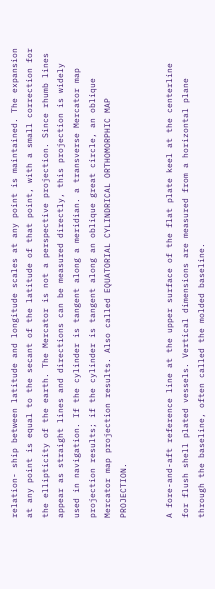relation- ship between latitude and longitude scales at any point is maintained. The expansion at any point is equal to the secant of the latitude of that point, with a small correction for the ellipticity of the earth. The Mercator is not a perspective projection. Since rhumb lines appear as straight lines and directions can be measured directly, this projection is widely used in navigation. If the cylinder is tangent along a meridian. a transverse Mercator map projection results; if the cylinder is tangent along an oblique great circle, an oblique Mercator map projection results. Also called EQUATORIAL CYLINDRICAL ORTHOMORPHIC MAP PROJECTION.


A fore-and-aft reference line at the upper surface of the flat plate keel at the centerline for flush shell plated vessels. Vertical dimensions are measured from a horizontal plane through the baseline, often called the molded baseline.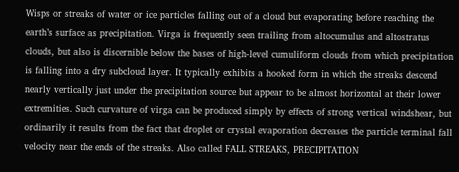Wisps or streaks of water or ice particles falling out of a cloud but evaporating before reaching the earth’s surface as precipitation. Virga is frequently seen trailing from altocumulus and altostratus clouds, but also is discernible below the bases of high-level cumuliform clouds from which precipitation is falling into a dry subcloud layer. It typically exhibits a hooked form in which the streaks descend nearly vertically just under the precipitation source but appear to be almost horizontal at their lower extremities. Such curvature of virga can be produced simply by effects of strong vertical windshear, but ordinarily it results from the fact that droplet or crystal evaporation decreases the particle terminal fall velocity near the ends of the streaks. Also called FALL STREAKS, PRECIPITATION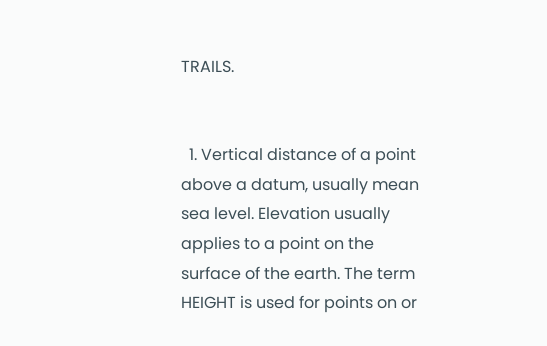TRAILS.


  1. Vertical distance of a point above a datum, usually mean sea level. Elevation usually applies to a point on the surface of the earth. The term HEIGHT is used for points on or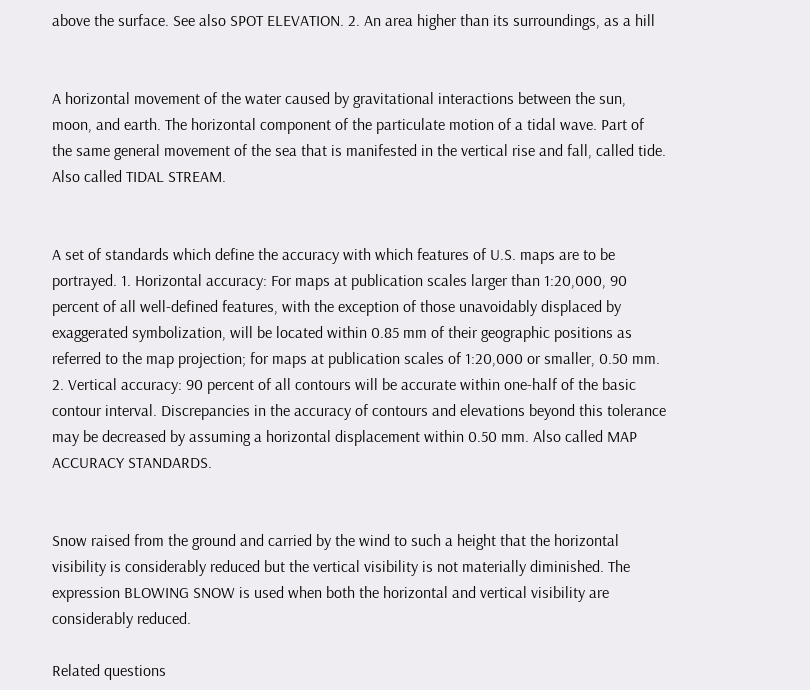above the surface. See also SPOT ELEVATION. 2. An area higher than its surroundings, as a hill


A horizontal movement of the water caused by gravitational interactions between the sun, moon, and earth. The horizontal component of the particulate motion of a tidal wave. Part of the same general movement of the sea that is manifested in the vertical rise and fall, called tide. Also called TIDAL STREAM.


A set of standards which define the accuracy with which features of U.S. maps are to be portrayed. 1. Horizontal accuracy: For maps at publication scales larger than 1:20,000, 90 percent of all well-defined features, with the exception of those unavoidably displaced by exaggerated symbolization, will be located within 0.85 mm of their geographic positions as referred to the map projection; for maps at publication scales of 1:20,000 or smaller, 0.50 mm. 2. Vertical accuracy: 90 percent of all contours will be accurate within one-half of the basic contour interval. Discrepancies in the accuracy of contours and elevations beyond this tolerance may be decreased by assuming a horizontal displacement within 0.50 mm. Also called MAP ACCURACY STANDARDS.


Snow raised from the ground and carried by the wind to such a height that the horizontal visibility is considerably reduced but the vertical visibility is not materially diminished. The expression BLOWING SNOW is used when both the horizontal and vertical visibility are considerably reduced.

Related questions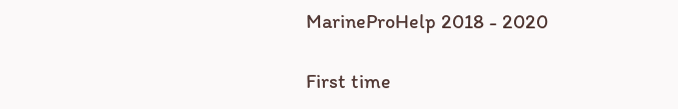MarineProHelp 2018 - 2020

First time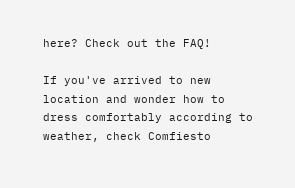here? Check out the FAQ!

If you've arrived to new location and wonder how to dress comfortably according to weather, check Comfiesto